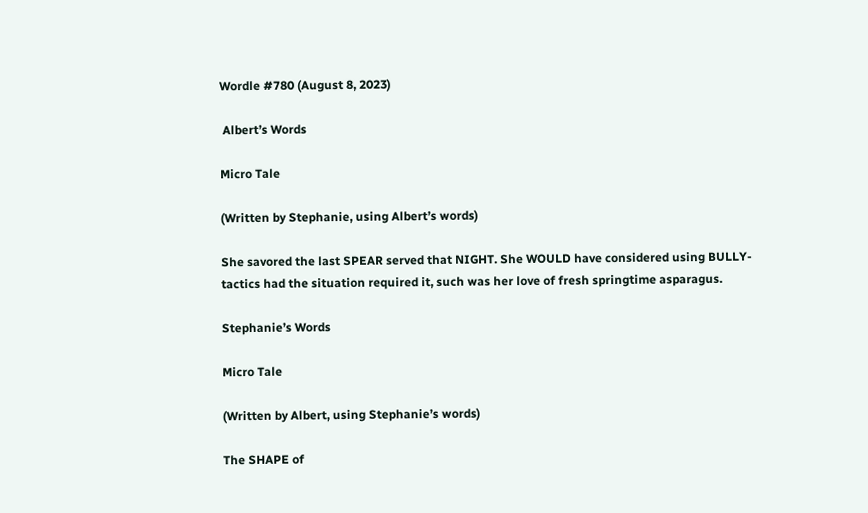Wordle #780 (August 8, 2023)

 Albert’s Words

Micro Tale

(Written by Stephanie, using Albert’s words)

She savored the last SPEAR served that NIGHT. She WOULD have considered using BULLY-tactics had the situation required it, such was her love of fresh springtime asparagus.

Stephanie’s Words

Micro Tale

(Written by Albert, using Stephanie’s words)

The SHAPE of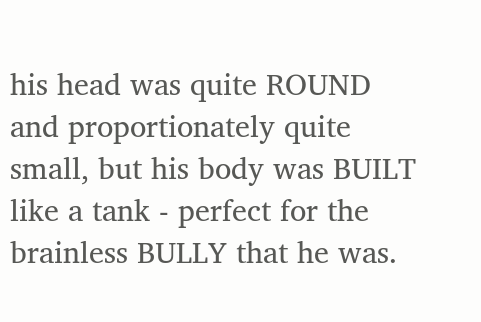his head was quite ROUND and proportionately quite small, but his body was BUILT like a tank - perfect for the brainless BULLY that he was.